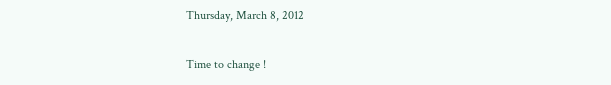Thursday, March 8, 2012

Time to change !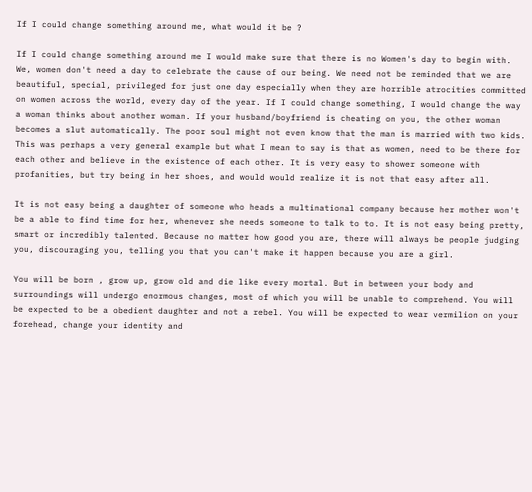If I could change something around me, what would it be ?

If I could change something around me I would make sure that there is no Women's day to begin with. We, women don't need a day to celebrate the cause of our being. We need not be reminded that we are beautiful, special, privileged for just one day especially when they are horrible atrocities committed on women across the world, every day of the year. If I could change something, I would change the way a woman thinks about another woman. If your husband/boyfriend is cheating on you, the other woman becomes a slut automatically. The poor soul might not even know that the man is married with two kids. This was perhaps a very general example but what I mean to say is that as women, need to be there for each other and believe in the existence of each other. It is very easy to shower someone with profanities, but try being in her shoes, and would would realize it is not that easy after all.

It is not easy being a daughter of someone who heads a multinational company because her mother won't be a able to find time for her, whenever she needs someone to talk to to. It is not easy being pretty, smart or incredibly talented. Because no matter how good you are, there will always be people judging you, discouraging you, telling you that you can't make it happen because you are a girl.

You will be born , grow up, grow old and die like every mortal. But in between your body and surroundings will undergo enormous changes, most of which you will be unable to comprehend. You will be expected to be a obedient daughter and not a rebel. You will be expected to wear vermilion on your forehead, change your identity and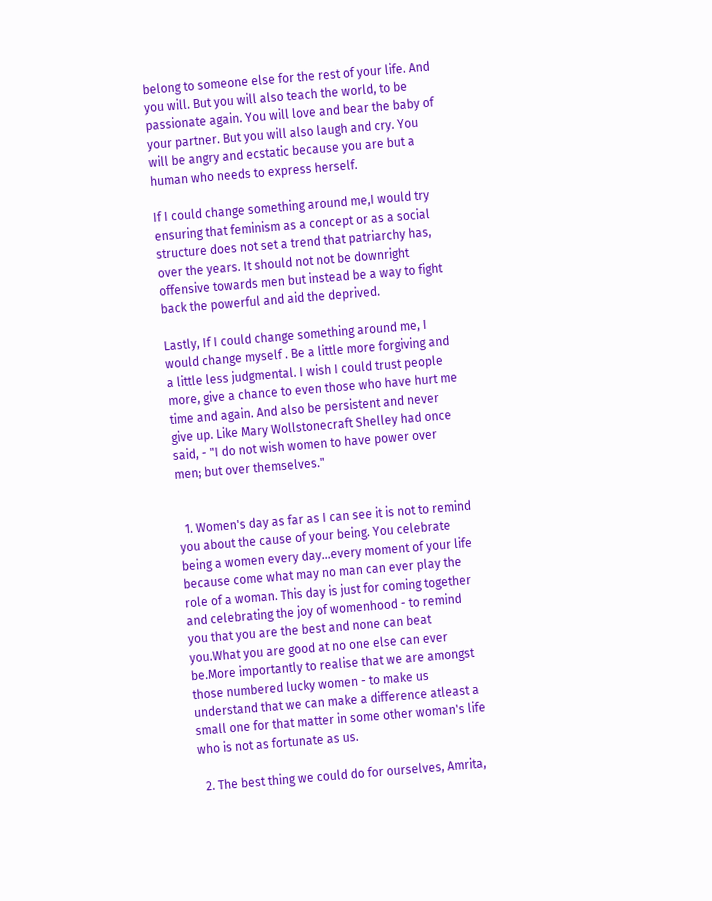belong to someone else for the rest of your life. And you will. But you will also teach the world, to be passionate again. You will love and bear the baby of your partner. But you will also laugh and cry. You will be angry and ecstatic because you are but a human who needs to express herself.

If I could change something around me,I would try ensuring that feminism as a concept or as a social structure does not set a trend that patriarchy has, over the years. It should not not be downright offensive towards men but instead be a way to fight back the powerful and aid the deprived.

Lastly, If I could change something around me, I would change myself . Be a little more forgiving and a little less judgmental. I wish I could trust people more, give a chance to even those who have hurt me time and again. And also be persistent and never give up. Like Mary Wollstonecraft Shelley had once said, - "I do not wish women to have power over men; but over themselves."


  1. Women's day as far as I can see it is not to remind you about the cause of your being. You celebrate being a women every day...every moment of your life because come what may no man can ever play the role of a woman. This day is just for coming together and celebrating the joy of womenhood - to remind you that you are the best and none can beat you.What you are good at no one else can ever be.More importantly to realise that we are amongst those numbered lucky women - to make us understand that we can make a difference atleast a small one for that matter in some other woman's life who is not as fortunate as us.

  2. The best thing we could do for ourselves, Amrita,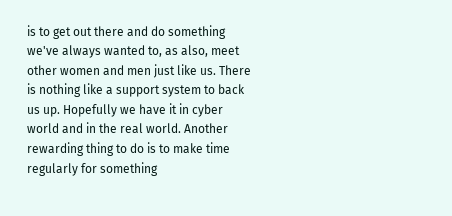is to get out there and do something we've always wanted to, as also, meet other women and men just like us. There is nothing like a support system to back us up. Hopefully we have it in cyber world and in the real world. Another rewarding thing to do is to make time regularly for something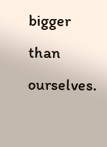bigger than ourselves.